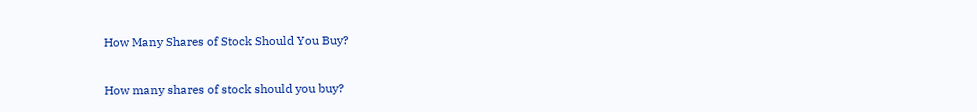How Many Shares of Stock Should You Buy?

How many shares of stock should you buy?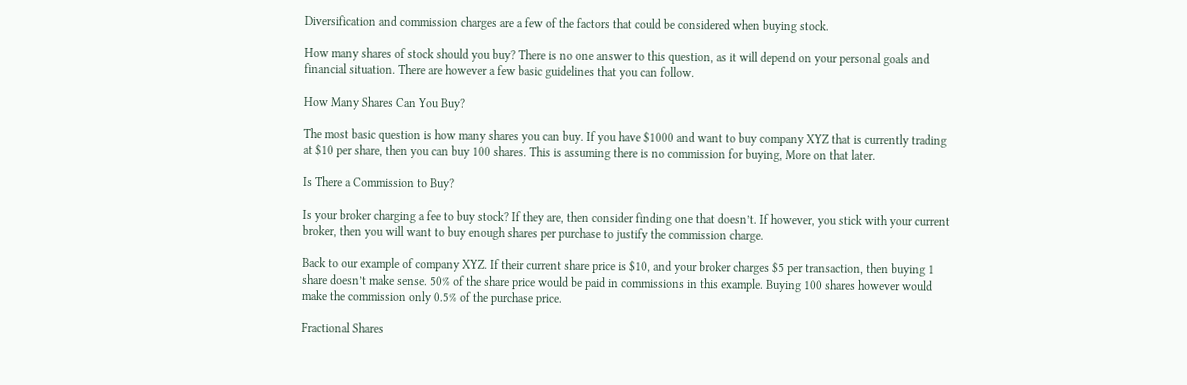Diversification and commission charges are a few of the factors that could be considered when buying stock.

How many shares of stock should you buy? There is no one answer to this question, as it will depend on your personal goals and financial situation. There are however a few basic guidelines that you can follow.

How Many Shares Can You Buy?

The most basic question is how many shares you can buy. If you have $1000 and want to buy company XYZ that is currently trading at $10 per share, then you can buy 100 shares. This is assuming there is no commission for buying, More on that later.

Is There a Commission to Buy?

Is your broker charging a fee to buy stock? If they are, then consider finding one that doesn’t. If however, you stick with your current broker, then you will want to buy enough shares per purchase to justify the commission charge.

Back to our example of company XYZ. If their current share price is $10, and your broker charges $5 per transaction, then buying 1 share doesn’t make sense. 50% of the share price would be paid in commissions in this example. Buying 100 shares however would make the commission only 0.5% of the purchase price.

Fractional Shares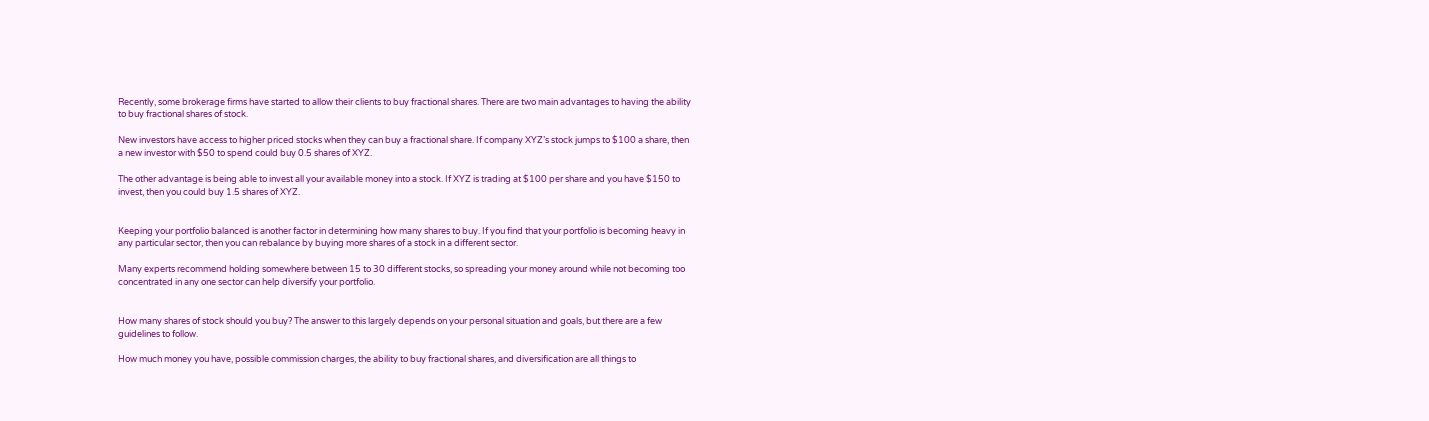Recently, some brokerage firms have started to allow their clients to buy fractional shares. There are two main advantages to having the ability to buy fractional shares of stock.

New investors have access to higher priced stocks when they can buy a fractional share. If company XYZ’s stock jumps to $100 a share, then a new investor with $50 to spend could buy 0.5 shares of XYZ.

The other advantage is being able to invest all your available money into a stock. If XYZ is trading at $100 per share and you have $150 to invest, then you could buy 1.5 shares of XYZ.


Keeping your portfolio balanced is another factor in determining how many shares to buy. If you find that your portfolio is becoming heavy in any particular sector, then you can rebalance by buying more shares of a stock in a different sector.

Many experts recommend holding somewhere between 15 to 30 different stocks, so spreading your money around while not becoming too concentrated in any one sector can help diversify your portfolio.


How many shares of stock should you buy? The answer to this largely depends on your personal situation and goals, but there are a few guidelines to follow.

How much money you have, possible commission charges, the ability to buy fractional shares, and diversification are all things to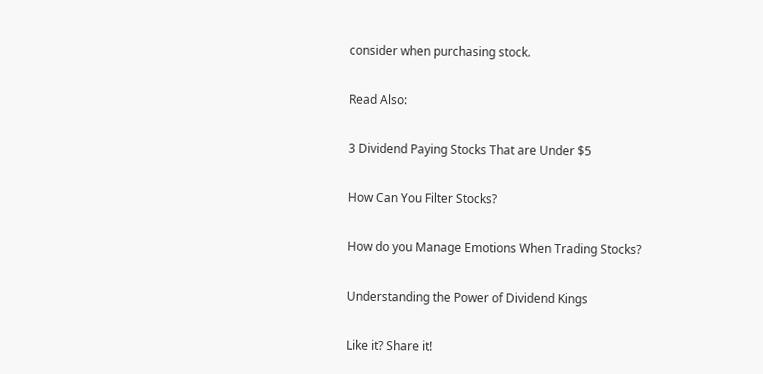consider when purchasing stock.

Read Also:

3 Dividend Paying Stocks That are Under $5

How Can You Filter Stocks?

How do you Manage Emotions When Trading Stocks?

Understanding the Power of Dividend Kings

Like it? Share it!